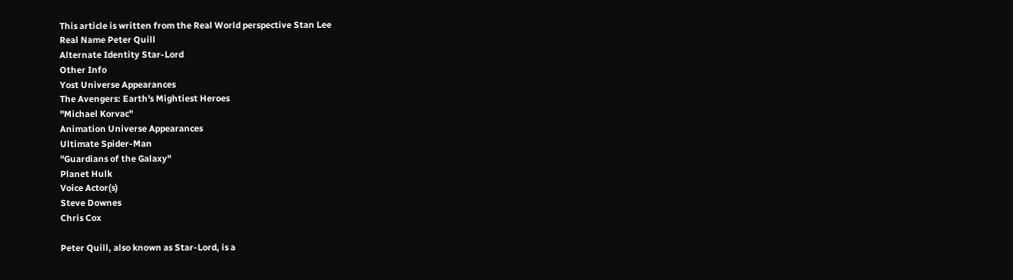This article is written from the Real World perspective Stan Lee
Real Name Peter Quill
Alternate Identity Star-Lord
Other Info
Yost Universe Appearances
The Avengers: Earth's Mightiest Heroes
"Michael Korvac"
Animation Universe Appearances
Ultimate Spider-Man
"Guardians of the Galaxy"
Planet Hulk
Voice Actor(s)
Steve Downes
Chris Cox

Peter Quill, also known as Star-Lord, is a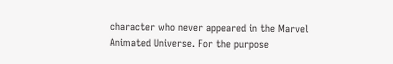character who never appeared in the Marvel Animated Universe. For the purpose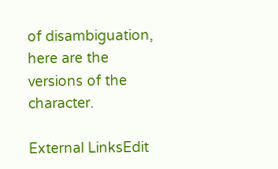of disambiguation, here are the versions of the character.

External LinksEdit